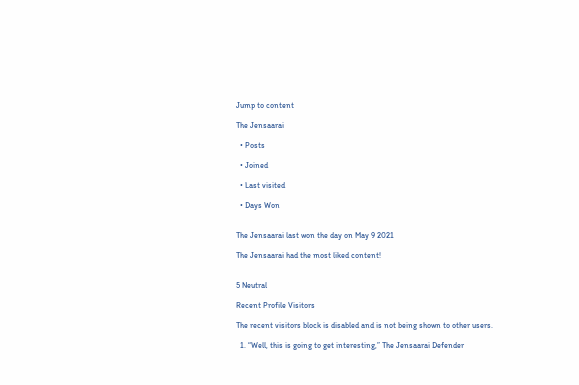Jump to content

The Jensaarai

  • Posts

  • Joined

  • Last visited

  • Days Won


The Jensaarai last won the day on May 9 2021

The Jensaarai had the most liked content!


5 Neutral

Recent Profile Visitors

The recent visitors block is disabled and is not being shown to other users.

  1. “Well, this is going to get interesting,” The Jensaarai Defender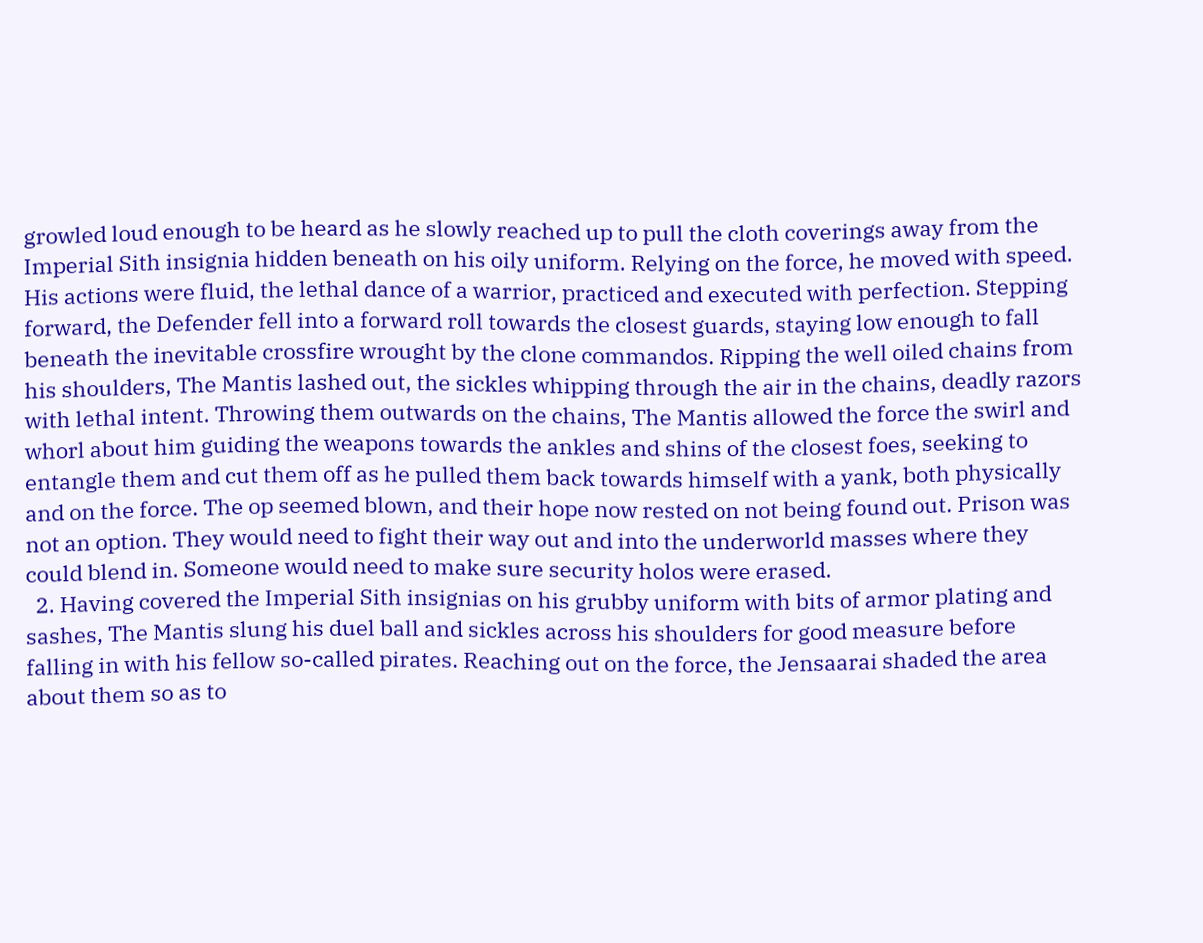growled loud enough to be heard as he slowly reached up to pull the cloth coverings away from the Imperial Sith insignia hidden beneath on his oily uniform. Relying on the force, he moved with speed. His actions were fluid, the lethal dance of a warrior, practiced and executed with perfection. Stepping forward, the Defender fell into a forward roll towards the closest guards, staying low enough to fall beneath the inevitable crossfire wrought by the clone commandos. Ripping the well oiled chains from his shoulders, The Mantis lashed out, the sickles whipping through the air in the chains, deadly razors with lethal intent. Throwing them outwards on the chains, The Mantis allowed the force the swirl and whorl about him guiding the weapons towards the ankles and shins of the closest foes, seeking to entangle them and cut them off as he pulled them back towards himself with a yank, both physically and on the force. The op seemed blown, and their hope now rested on not being found out. Prison was not an option. They would need to fight their way out and into the underworld masses where they could blend in. Someone would need to make sure security holos were erased.
  2. Having covered the Imperial Sith insignias on his grubby uniform with bits of armor plating and sashes, The Mantis slung his duel ball and sickles across his shoulders for good measure before falling in with his fellow so-called pirates. Reaching out on the force, the Jensaarai shaded the area about them so as to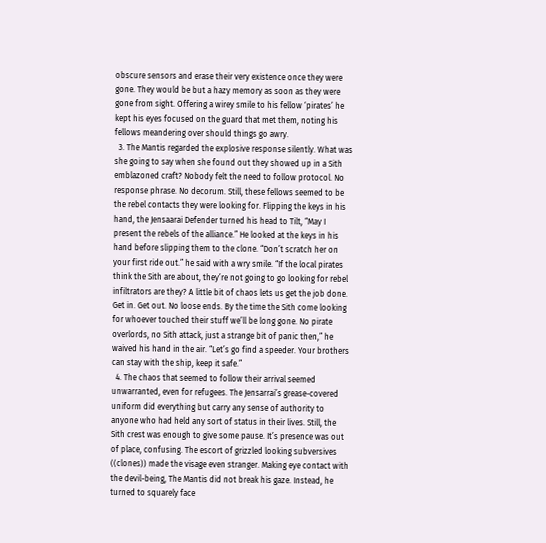obscure sensors and erase their very existence once they were gone. They would be but a hazy memory as soon as they were gone from sight. Offering a wirey smile to his fellow ‘pirates’ he kept his eyes focused on the guard that met them, noting his fellows meandering over should things go awry.
  3. The Mantis regarded the explosive response silently. What was she going to say when she found out they showed up in a Sith emblazoned craft? Nobody felt the need to follow protocol. No response phrase. No decorum. Still, these fellows seemed to be the rebel contacts they were looking for. Flipping the keys in his hand, the Jensaarai Defender turned his head to Tilt, “May I present the rebels of the alliance.” He looked at the keys in his hand before slipping them to the clone. “Don’t scratch her on your first ride out.” he said with a wry smile. “If the local pirates think the Sith are about, they’re not going to go looking for rebel infiltrators are they? A little bit of chaos lets us get the job done. Get in. Get out. No loose ends. By the time the Sith come looking for whoever touched their stuff we’ll be long gone. No pirate overlords, no Sith attack, just a strange bit of panic then,” he waived his hand in the air. “Let’s go find a speeder. Your brothers can stay with the ship, keep it safe.”
  4. The chaos that seemed to follow their arrival seemed unwarranted, even for refugees. The Jensarrai’s grease-covered uniform did everything but carry any sense of authority to anyone who had held any sort of status in their lives. Still, the Sith crest was enough to give some pause. It’s presence was out of place, confusing. The escort of grizzled looking subversives ((clones)) made the visage even stranger. Making eye contact with the devil-being, The Mantis did not break his gaze. Instead, he turned to squarely face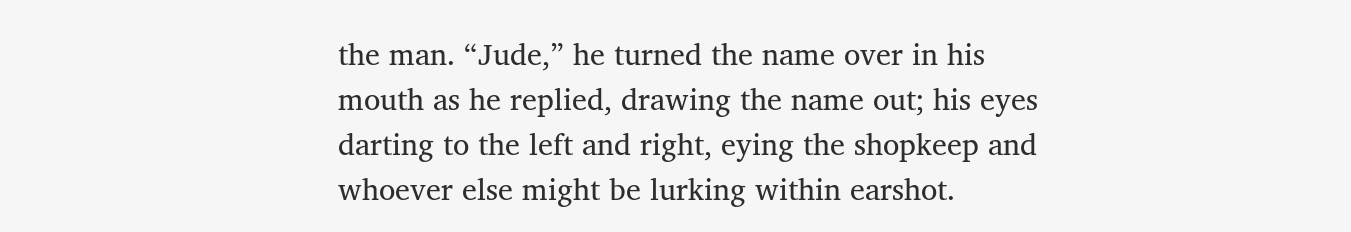the man. “Jude,” he turned the name over in his mouth as he replied, drawing the name out; his eyes darting to the left and right, eying the shopkeep and whoever else might be lurking within earshot.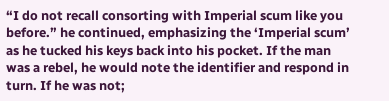“I do not recall consorting with Imperial scum like you before.” he continued, emphasizing the ‘Imperial scum’ as he tucked his keys back into his pocket. If the man was a rebel, he would note the identifier and respond in turn. If he was not;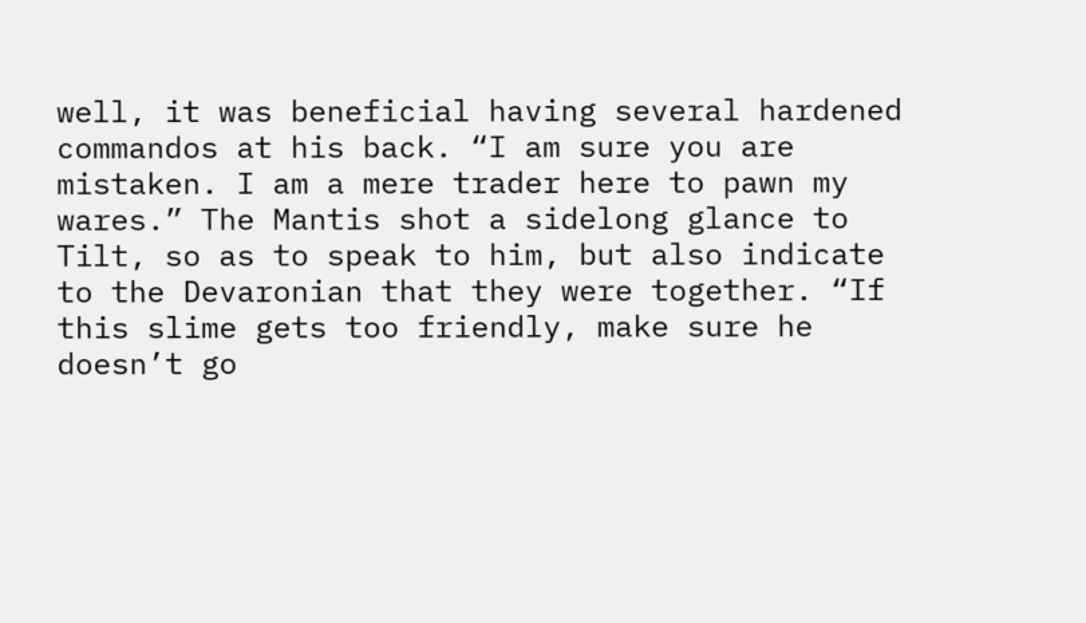well, it was beneficial having several hardened commandos at his back. “I am sure you are mistaken. I am a mere trader here to pawn my wares.” The Mantis shot a sidelong glance to Tilt, so as to speak to him, but also indicate to the Devaronian that they were together. “If this slime gets too friendly, make sure he doesn’t go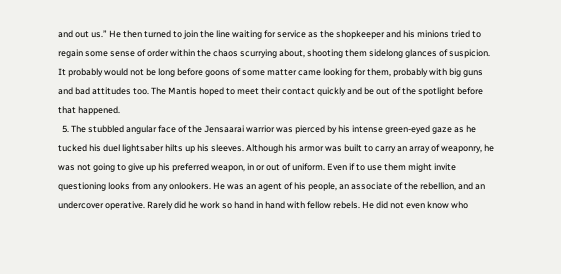and out us.” He then turned to join the line waiting for service as the shopkeeper and his minions tried to regain some sense of order within the chaos scurrying about, shooting them sidelong glances of suspicion. It probably would not be long before goons of some matter came looking for them, probably with big guns and bad attitudes too. The Mantis hoped to meet their contact quickly and be out of the spotlight before that happened.
  5. The stubbled angular face of the Jensaarai warrior was pierced by his intense green-eyed gaze as he tucked his duel lightsaber hilts up his sleeves. Although his armor was built to carry an array of weaponry, he was not going to give up his preferred weapon, in or out of uniform. Even if to use them might invite questioning looks from any onlookers. He was an agent of his people, an associate of the rebellion, and an undercover operative. Rarely did he work so hand in hand with fellow rebels. He did not even know who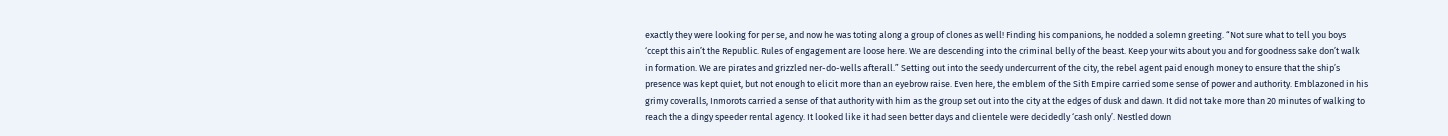exactly they were looking for per se, and now he was toting along a group of clones as well! Finding his companions, he nodded a solemn greeting. “Not sure what to tell you boys ‘ccept this ain’t the Republic. Rules of engagement are loose here. We are descending into the criminal belly of the beast. Keep your wits about you and for goodness sake don’t walk in formation. We are pirates and grizzled ner-do-wells afterall.” Setting out into the seedy undercurrent of the city, the rebel agent paid enough money to ensure that the ship’s presence was kept quiet, but not enough to elicit more than an eyebrow raise. Even here, the emblem of the Sith Empire carried some sense of power and authority. Emblazoned in his grimy coveralls, Inmorots carried a sense of that authority with him as the group set out into the city at the edges of dusk and dawn. It did not take more than 20 minutes of walking to reach the a dingy speeder rental agency. It looked like it had seen better days and clientele were decidedly ‘cash only’. Nestled down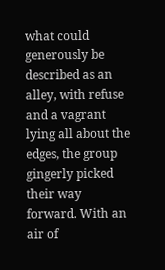what could generously be described as an alley, with refuse and a vagrant lying all about the edges, the group gingerly picked their way forward. With an air of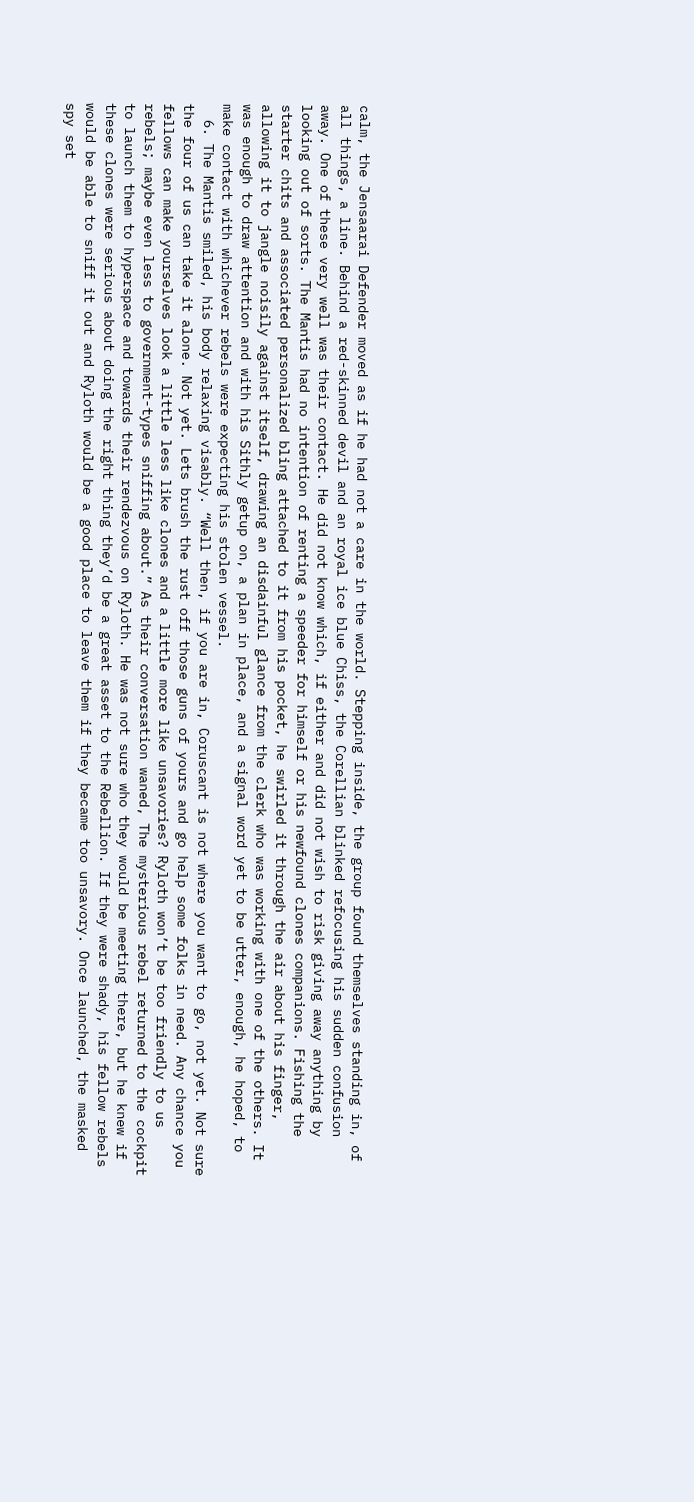calm, the Jensaarai Defender moved as if he had not a care in the world. Stepping inside, the group found themselves standing in, of all things, a line. Behind a red-skinned devil and an royal ice blue Chiss, the Corellian blinked refocusing his sudden confusion away. One of these very well was their contact. He did not know which, if either and did not wish to risk giving away anything by looking out of sorts. The Mantis had no intention of renting a speeder for himself or his newfound clones companions. Fishing the starter chits and associated personalized bling attached to it from his pocket, he swirled it through the air about his finger, allowing it to jangle noisily against itself, drawing an disdainful glance from the clerk who was working with one of the others. It was enough to draw attention and with his Sithly getup on, a plan in place, and a signal word yet to be utter, enough, he hoped, to make contact with whichever rebels were expecting his stolen vessel.
  6. The Mantis smiled, his body relaxing visably. “Well then, if you are in, Coruscant is not where you want to go, not yet. Not sure the four of us can take it alone. Not yet. Lets brush the rust off those guns of yours and go help some folks in need. Any chance you fellows can make yourselves look a little less like clones and a little more like unsavories? Ryloth won’t be too friendly to us rebels; maybe even less to government-types sniffing about.” As their conversation waned, The mysterious rebel returned to the cockpit to launch them to hyperspace and towards their rendezvous on Ryloth. He was not sure who they would be meeting there, but he knew if these clones were serious about doing the right thing they’d be a great asset to the Rebellion. If they were shady, his fellow rebels would be able to sniff it out and Ryloth would be a good place to leave them if they became too unsavory. Once launched, the masked spy set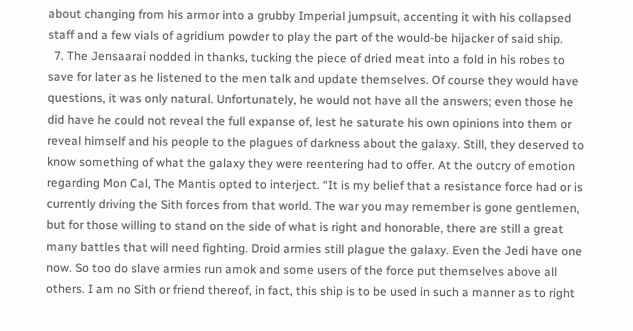about changing from his armor into a grubby Imperial jumpsuit, accenting it with his collapsed staff and a few vials of agridium powder to play the part of the would-be hijacker of said ship.
  7. The Jensaarai nodded in thanks, tucking the piece of dried meat into a fold in his robes to save for later as he listened to the men talk and update themselves. Of course they would have questions, it was only natural. Unfortunately, he would not have all the answers; even those he did have he could not reveal the full expanse of, lest he saturate his own opinions into them or reveal himself and his people to the plagues of darkness about the galaxy. Still, they deserved to know something of what the galaxy they were reentering had to offer. At the outcry of emotion regarding Mon Cal, The Mantis opted to interject. “It is my belief that a resistance force had or is currently driving the Sith forces from that world. The war you may remember is gone gentlemen, but for those willing to stand on the side of what is right and honorable, there are still a great many battles that will need fighting. Droid armies still plague the galaxy. Even the Jedi have one now. So too do slave armies run amok and some users of the force put themselves above all others. I am no Sith or friend thereof, in fact, this ship is to be used in such a manner as to right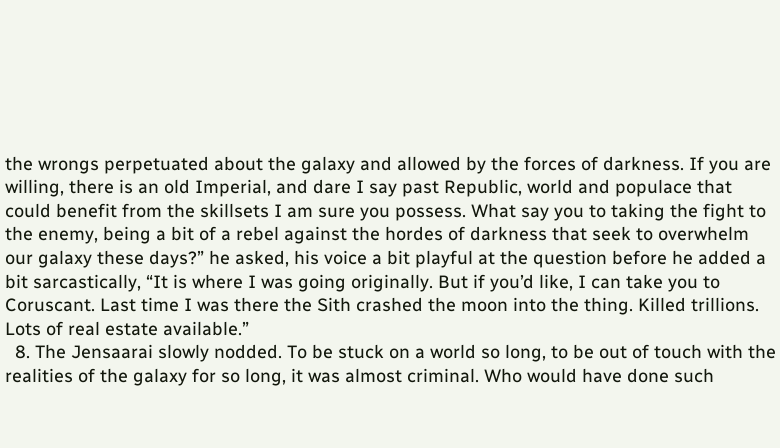the wrongs perpetuated about the galaxy and allowed by the forces of darkness. If you are willing, there is an old Imperial, and dare I say past Republic, world and populace that could benefit from the skillsets I am sure you possess. What say you to taking the fight to the enemy, being a bit of a rebel against the hordes of darkness that seek to overwhelm our galaxy these days?” he asked, his voice a bit playful at the question before he added a bit sarcastically, “It is where I was going originally. But if you’d like, I can take you to Coruscant. Last time I was there the Sith crashed the moon into the thing. Killed trillions. Lots of real estate available.”
  8. The Jensaarai slowly nodded. To be stuck on a world so long, to be out of touch with the realities of the galaxy for so long, it was almost criminal. Who would have done such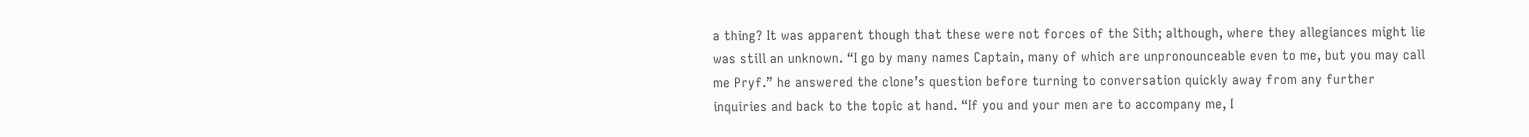a thing? It was apparent though that these were not forces of the Sith; although, where they allegiances might lie was still an unknown. “I go by many names Captain, many of which are unpronounceable even to me, but you may call me Pryf.” he answered the clone’s question before turning to conversation quickly away from any further inquiries and back to the topic at hand. “If you and your men are to accompany me, I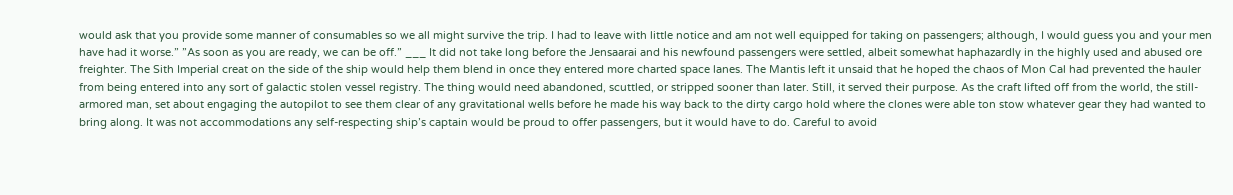would ask that you provide some manner of consumables so we all might survive the trip. I had to leave with little notice and am not well equipped for taking on passengers; although, I would guess you and your men have had it worse.” ”As soon as you are ready, we can be off.” ___ It did not take long before the Jensaarai and his newfound passengers were settled, albeit somewhat haphazardly in the highly used and abused ore freighter. The Sith Imperial creat on the side of the ship would help them blend in once they entered more charted space lanes. The Mantis left it unsaid that he hoped the chaos of Mon Cal had prevented the hauler from being entered into any sort of galactic stolen vessel registry. The thing would need abandoned, scuttled, or stripped sooner than later. Still, it served their purpose. As the craft lifted off from the world, the still-armored man, set about engaging the autopilot to see them clear of any gravitational wells before he made his way back to the dirty cargo hold where the clones were able ton stow whatever gear they had wanted to bring along. It was not accommodations any self-respecting ship’s captain would be proud to offer passengers, but it would have to do. Careful to avoid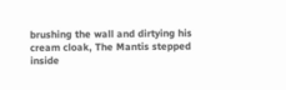brushing the wall and dirtying his cream cloak, The Mantis stepped inside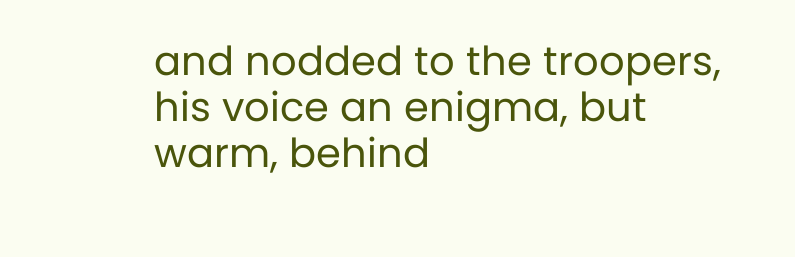and nodded to the troopers, his voice an enigma, but warm, behind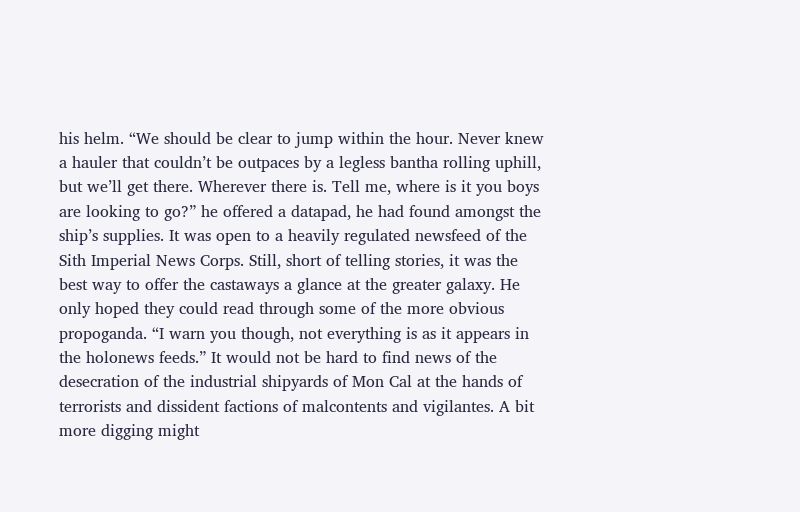his helm. “We should be clear to jump within the hour. Never knew a hauler that couldn’t be outpaces by a legless bantha rolling uphill, but we’ll get there. Wherever there is. Tell me, where is it you boys are looking to go?” he offered a datapad, he had found amongst the ship’s supplies. It was open to a heavily regulated newsfeed of the Sith Imperial News Corps. Still, short of telling stories, it was the best way to offer the castaways a glance at the greater galaxy. He only hoped they could read through some of the more obvious propoganda. “I warn you though, not everything is as it appears in the holonews feeds.” It would not be hard to find news of the desecration of the industrial shipyards of Mon Cal at the hands of terrorists and dissident factions of malcontents and vigilantes. A bit more digging might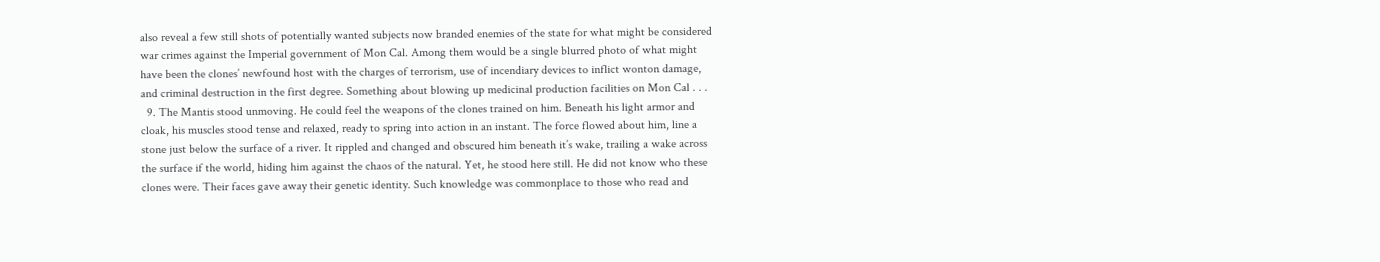also reveal a few still shots of potentially wanted subjects now branded enemies of the state for what might be considered war crimes against the Imperial government of Mon Cal. Among them would be a single blurred photo of what might have been the clones’ newfound host with the charges of terrorism, use of incendiary devices to inflict wonton damage, and criminal destruction in the first degree. Something about blowing up medicinal production facilities on Mon Cal . . .
  9. The Mantis stood unmoving. He could feel the weapons of the clones trained on him. Beneath his light armor and cloak, his muscles stood tense and relaxed, ready to spring into action in an instant. The force flowed about him, line a stone just below the surface of a river. It rippled and changed and obscured him beneath it’s wake, trailing a wake across the surface if the world, hiding him against the chaos of the natural. Yet, he stood here still. He did not know who these clones were. Their faces gave away their genetic identity. Such knowledge was commonplace to those who read and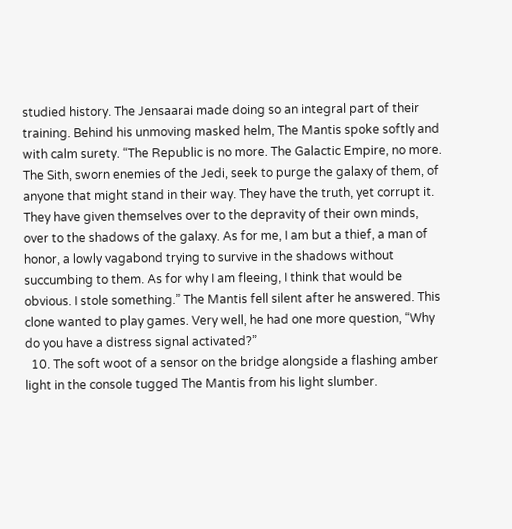studied history. The Jensaarai made doing so an integral part of their training. Behind his unmoving masked helm, The Mantis spoke softly and with calm surety. “The Republic is no more. The Galactic Empire, no more. The Sith, sworn enemies of the Jedi, seek to purge the galaxy of them, of anyone that might stand in their way. They have the truth, yet corrupt it. They have given themselves over to the depravity of their own minds, over to the shadows of the galaxy. As for me, I am but a thief, a man of honor, a lowly vagabond trying to survive in the shadows without succumbing to them. As for why I am fleeing, I think that would be obvious. I stole something.” The Mantis fell silent after he answered. This clone wanted to play games. Very well, he had one more question, “Why do you have a distress signal activated?”
  10. The soft woot of a sensor on the bridge alongside a flashing amber light in the console tugged The Mantis from his light slumber.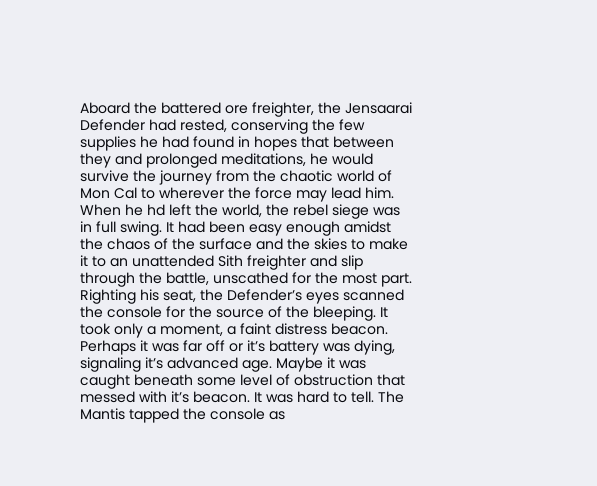Aboard the battered ore freighter, the Jensaarai Defender had rested, conserving the few supplies he had found in hopes that between they and prolonged meditations, he would survive the journey from the chaotic world of Mon Cal to wherever the force may lead him. When he hd left the world, the rebel siege was in full swing. It had been easy enough amidst the chaos of the surface and the skies to make it to an unattended Sith freighter and slip through the battle, unscathed for the most part. Righting his seat, the Defender’s eyes scanned the console for the source of the bleeping. It took only a moment, a faint distress beacon. Perhaps it was far off or it’s battery was dying, signaling it’s advanced age. Maybe it was caught beneath some level of obstruction that messed with it’s beacon. It was hard to tell. The Mantis tapped the console as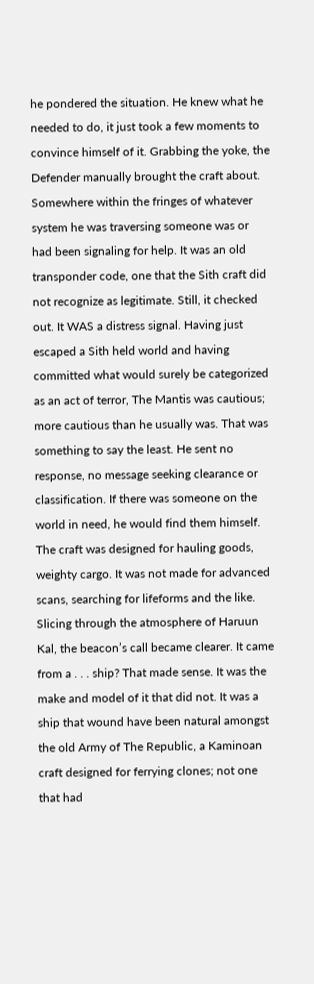he pondered the situation. He knew what he needed to do, it just took a few moments to convince himself of it. Grabbing the yoke, the Defender manually brought the craft about. Somewhere within the fringes of whatever system he was traversing someone was or had been signaling for help. It was an old transponder code, one that the Sith craft did not recognize as legitimate. Still, it checked out. It WAS a distress signal. Having just escaped a Sith held world and having committed what would surely be categorized as an act of terror, The Mantis was cautious; more cautious than he usually was. That was something to say the least. He sent no response, no message seeking clearance or classification. If there was someone on the world in need, he would find them himself. The craft was designed for hauling goods, weighty cargo. It was not made for advanced scans, searching for lifeforms and the like. Slicing through the atmosphere of Haruun Kal, the beacon’s call became clearer. It came from a . . . ship? That made sense. It was the make and model of it that did not. It was a ship that wound have been natural amongst the old Army of The Republic, a Kaminoan craft designed for ferrying clones; not one that had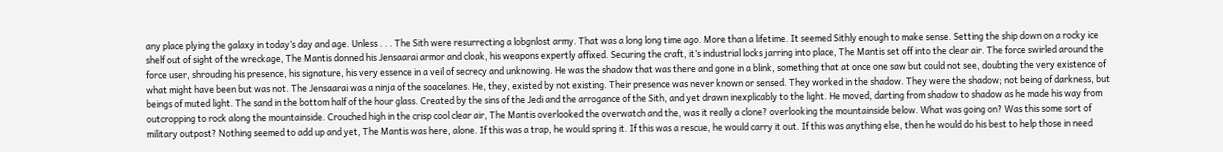any place plying the galaxy in today’s day and age. Unless . . . The Sith were resurrecting a lobgnlost army. That was a long long time ago. More than a lifetime. It seemed Sithly enough to make sense. Setting the ship down on a rocky ice shelf out of sight of the wreckage, The Mantis donned his Jensaarai armor and cloak, his weapons expertly affixed. Securing the craft, it’s industrial locks jarring into place, The Mantis set off into the clear air. The force swirled around the force user, shrouding his presence, his signature, his very essence in a veil of secrecy and unknowing. He was the shadow that was there and gone in a blink, something that at once one saw but could not see, doubting the very existence of what might have been but was not. The Jensaarai was a ninja of the soacelanes. He, they, existed by not existing. Their presence was never known or sensed. They worked in the shadow. They were the shadow; not being of darkness, but beings of muted light. The sand in the bottom half of the hour glass. Created by the sins of the Jedi and the arrogance of the Sith, and yet drawn inexplicably to the light. He moved, darting from shadow to shadow as he made his way from outcropping to rock along the mountainside. Crouched high in the crisp cool clear air, The Mantis overlooked the overwatch and the, was it really a clone? overlooking the mountainside below. What was going on? Was this some sort of military outpost? Nothing seemed to add up and yet, The Mantis was here, alone. If this was a trap, he would spring it. If this was a rescue, he would carry it out. If this was anything else, then he would do his best to help those in need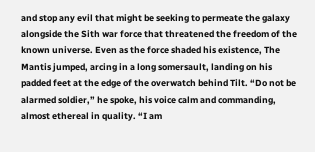and stop any evil that might be seeking to permeate the galaxy alongside the Sith war force that threatened the freedom of the known universe. Even as the force shaded his existence, The Mantis jumped, arcing in a long somersault, landing on his padded feet at the edge of the overwatch behind Tilt. “Do not be alarmed soldier,” he spoke, his voice calm and commanding, almost ethereal in quality. “I am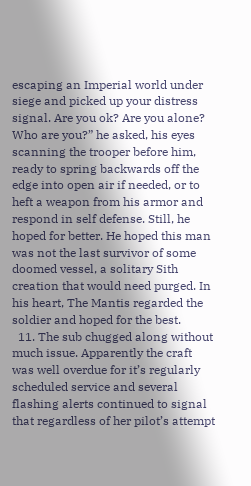escaping an Imperial world under siege and picked up your distress signal. Are you ok? Are you alone? Who are you?” he asked, his eyes scanning the trooper before him, ready to spring backwards off the edge into open air if needed, or to heft a weapon from his armor and respond in self defense. Still, he hoped for better. He hoped this man was not the last survivor of some doomed vessel, a solitary Sith creation that would need purged. In his heart, The Mantis regarded the soldier and hoped for the best.
  11. The sub chugged along without much issue. Apparently the craft was well overdue for it’s regularly scheduled service and several flashing alerts continued to signal that regardless of her pilot’s attempt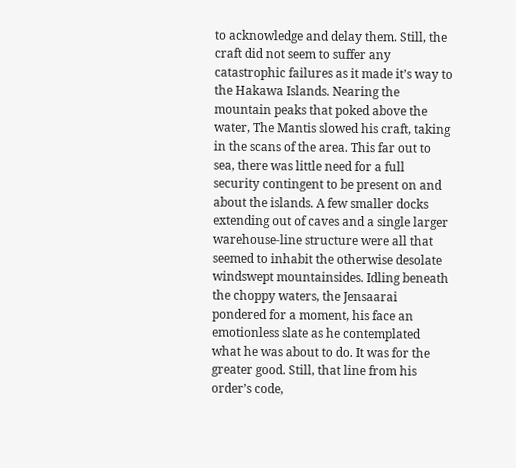to acknowledge and delay them. Still, the craft did not seem to suffer any catastrophic failures as it made it’s way to the Hakawa Islands. Nearing the mountain peaks that poked above the water, The Mantis slowed his craft, taking in the scans of the area. This far out to sea, there was little need for a full security contingent to be present on and about the islands. A few smaller docks extending out of caves and a single larger warehouse-line structure were all that seemed to inhabit the otherwise desolate windswept mountainsides. Idling beneath the choppy waters, the Jensaarai pondered for a moment, his face an emotionless slate as he contemplated what he was about to do. It was for the greater good. Still, that line from his order’s code,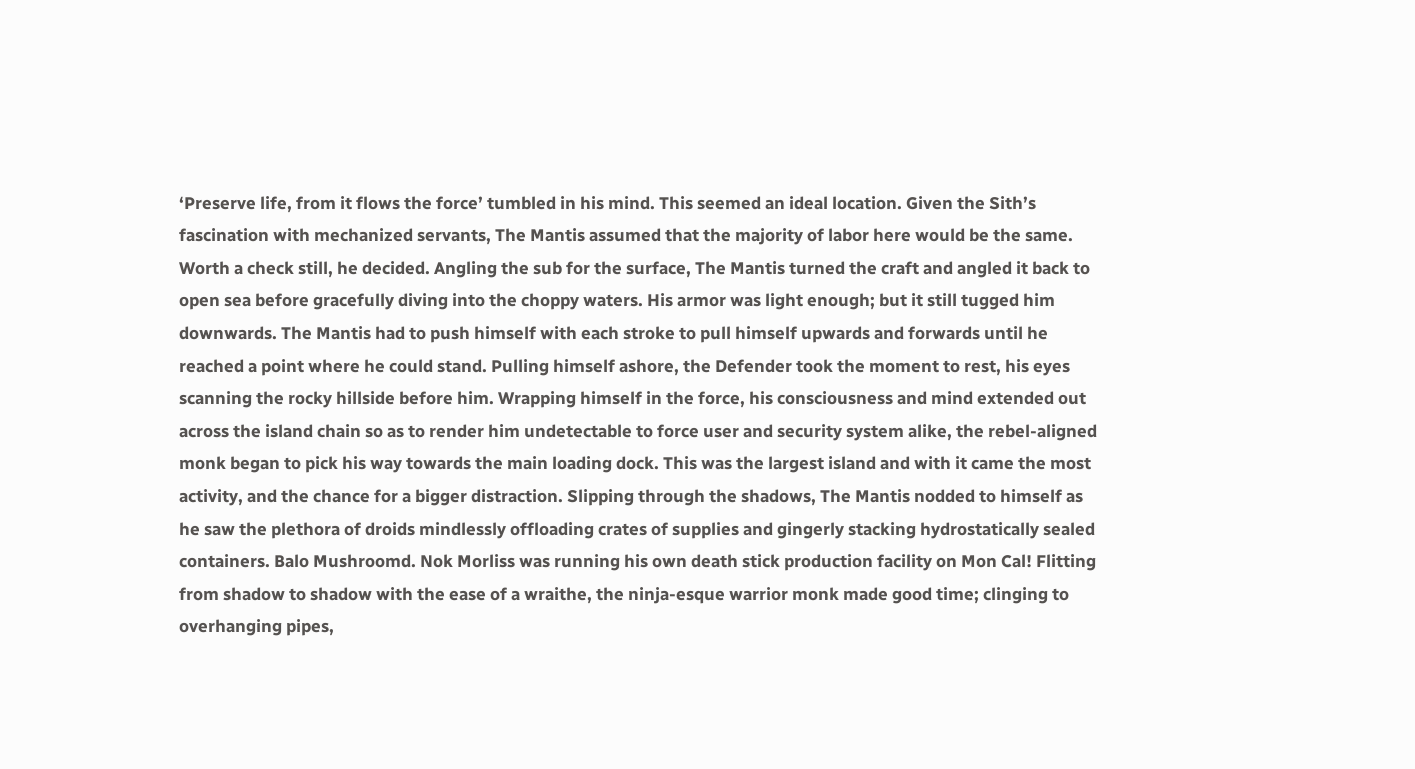‘Preserve life, from it flows the force’ tumbled in his mind. This seemed an ideal location. Given the Sith’s fascination with mechanized servants, The Mantis assumed that the majority of labor here would be the same. Worth a check still, he decided. Angling the sub for the surface, The Mantis turned the craft and angled it back to open sea before gracefully diving into the choppy waters. His armor was light enough; but it still tugged him downwards. The Mantis had to push himself with each stroke to pull himself upwards and forwards until he reached a point where he could stand. Pulling himself ashore, the Defender took the moment to rest, his eyes scanning the rocky hillside before him. Wrapping himself in the force, his consciousness and mind extended out across the island chain so as to render him undetectable to force user and security system alike, the rebel-aligned monk began to pick his way towards the main loading dock. This was the largest island and with it came the most activity, and the chance for a bigger distraction. Slipping through the shadows, The Mantis nodded to himself as he saw the plethora of droids mindlessly offloading crates of supplies and gingerly stacking hydrostatically sealed containers. Balo Mushroomd. Nok Morliss was running his own death stick production facility on Mon Cal! Flitting from shadow to shadow with the ease of a wraithe, the ninja-esque warrior monk made good time; clinging to overhanging pipes,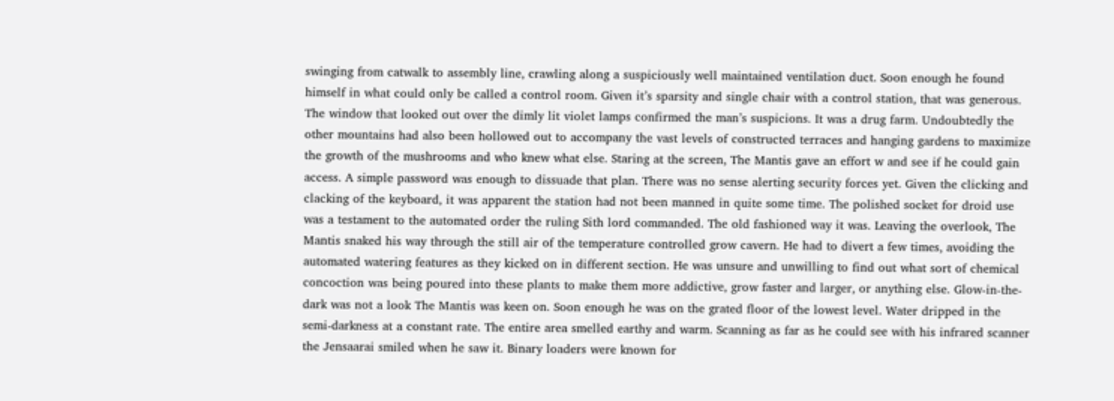swinging from catwalk to assembly line, crawling along a suspiciously well maintained ventilation duct. Soon enough he found himself in what could only be called a control room. Given it’s sparsity and single chair with a control station, that was generous. The window that looked out over the dimly lit violet lamps confirmed the man’s suspicions. It was a drug farm. Undoubtedly the other mountains had also been hollowed out to accompany the vast levels of constructed terraces and hanging gardens to maximize the growth of the mushrooms and who knew what else. Staring at the screen, The Mantis gave an effort w and see if he could gain access. A simple password was enough to dissuade that plan. There was no sense alerting security forces yet. Given the clicking and clacking of the keyboard, it was apparent the station had not been manned in quite some time. The polished socket for droid use was a testament to the automated order the ruling Sith lord commanded. The old fashioned way it was. Leaving the overlook, The Mantis snaked his way through the still air of the temperature controlled grow cavern. He had to divert a few times, avoiding the automated watering features as they kicked on in different section. He was unsure and unwilling to find out what sort of chemical concoction was being poured into these plants to make them more addictive, grow faster and larger, or anything else. Glow-in-the-dark was not a look The Mantis was keen on. Soon enough he was on the grated floor of the lowest level. Water dripped in the semi-darkness at a constant rate. The entire area smelled earthy and warm. Scanning as far as he could see with his infrared scanner the Jensaarai smiled when he saw it. Binary loaders were known for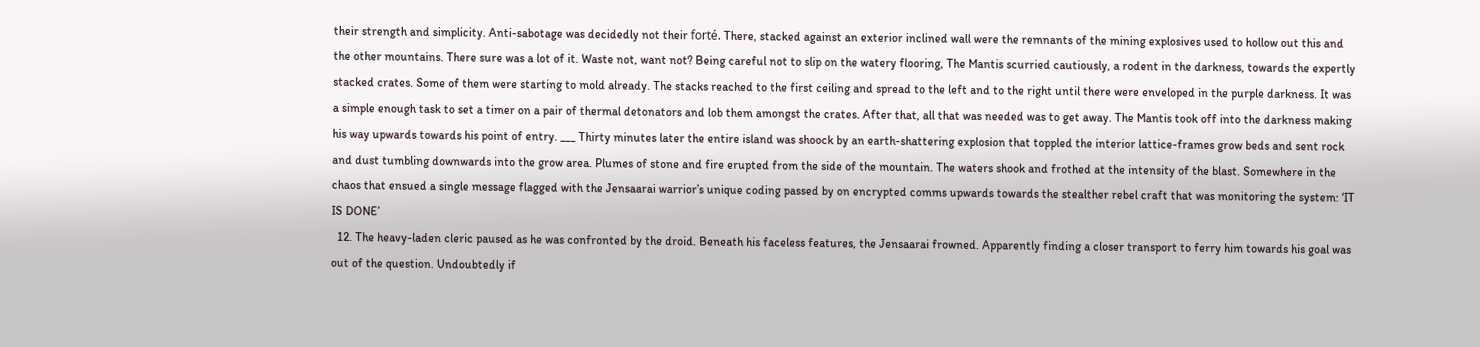their strength and simplicity. Anti-sabotage was decidedly not their forté. There, stacked against an exterior inclined wall were the remnants of the mining explosives used to hollow out this and the other mountains. There sure was a lot of it. Waste not, want not? Being careful not to slip on the watery flooring, The Mantis scurried cautiously, a rodent in the darkness, towards the expertly stacked crates. Some of them were starting to mold already. The stacks reached to the first ceiling and spread to the left and to the right until there were enveloped in the purple darkness. It was a simple enough task to set a timer on a pair of thermal detonators and lob them amongst the crates. After that, all that was needed was to get away. The Mantis took off into the darkness making his way upwards towards his point of entry. ___ Thirty minutes later the entire island was shoock by an earth-shattering explosion that toppled the interior lattice-frames grow beds and sent rock and dust tumbling downwards into the grow area. Plumes of stone and fire erupted from the side of the mountain. The waters shook and frothed at the intensity of the blast. Somewhere in the chaos that ensued a single message flagged with the Jensaarai warrior’s unique coding passed by on encrypted comms upwards towards the stealther rebel craft that was monitoring the system: ‘IT IS DONE’
  12. The heavy-laden cleric paused as he was confronted by the droid. Beneath his faceless features, the Jensaarai frowned. Apparently finding a closer transport to ferry him towards his goal was out of the question. Undoubtedly if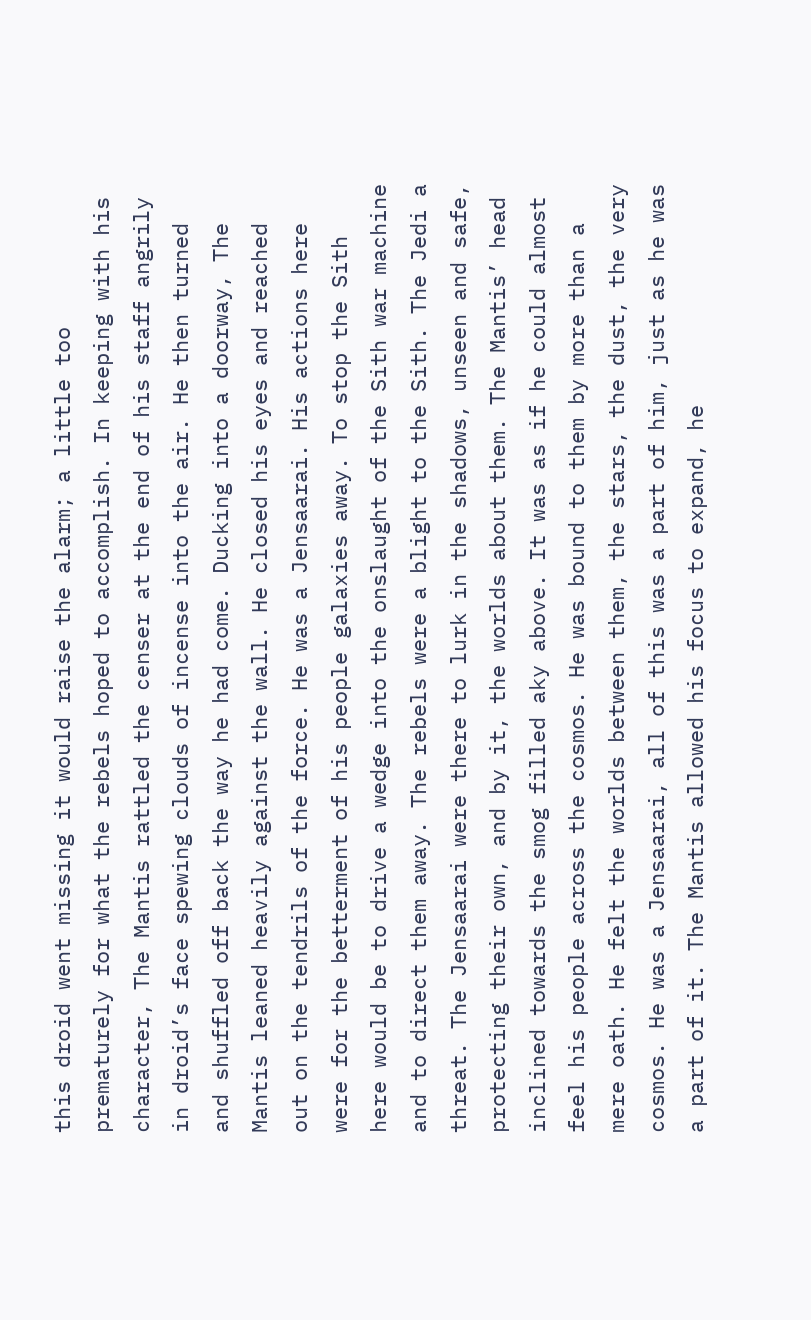this droid went missing it would raise the alarm; a little too prematurely for what the rebels hoped to accomplish. In keeping with his character, The Mantis rattled the censer at the end of his staff angrily in droid’s face spewing clouds of incense into the air. He then turned and shuffled off back the way he had come. Ducking into a doorway, The Mantis leaned heavily against the wall. He closed his eyes and reached out on the tendrils of the force. He was a Jensaarai. His actions here were for the betterment of his people galaxies away. To stop the Sith here would be to drive a wedge into the onslaught of the Sith war machine and to direct them away. The rebels were a blight to the Sith. The Jedi a threat. The Jensaarai were there to lurk in the shadows, unseen and safe, protecting their own, and by it, the worlds about them. The Mantis’ head inclined towards the smog filled aky above. It was as if he could almost feel his people across the cosmos. He was bound to them by more than a mere oath. He felt the worlds between them, the stars, the dust, the very cosmos. He was a Jensaarai, all of this was a part of him, just as he was a part of it. The Mantis allowed his focus to expand, he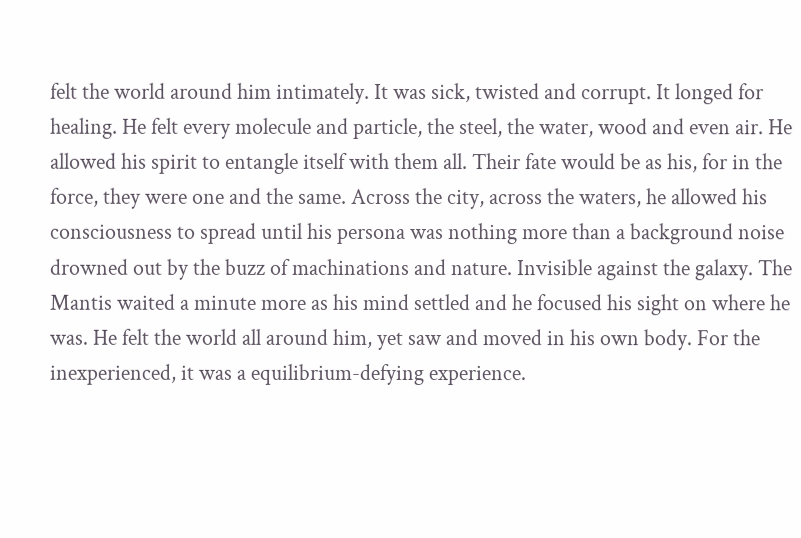felt the world around him intimately. It was sick, twisted and corrupt. It longed for healing. He felt every molecule and particle, the steel, the water, wood and even air. He allowed his spirit to entangle itself with them all. Their fate would be as his, for in the force, they were one and the same. Across the city, across the waters, he allowed his consciousness to spread until his persona was nothing more than a background noise drowned out by the buzz of machinations and nature. Invisible against the galaxy. The Mantis waited a minute more as his mind settled and he focused his sight on where he was. He felt the world all around him, yet saw and moved in his own body. For the inexperienced, it was a equilibrium-defying experience.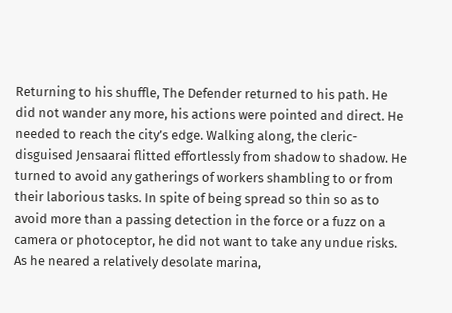Returning to his shuffle, The Defender returned to his path. He did not wander any more, his actions were pointed and direct. He needed to reach the city’s edge. Walking along, the cleric-disguised Jensaarai flitted effortlessly from shadow to shadow. He turned to avoid any gatherings of workers shambling to or from their laborious tasks. In spite of being spread so thin so as to avoid more than a passing detection in the force or a fuzz on a camera or photoceptor, he did not want to take any undue risks. As he neared a relatively desolate marina,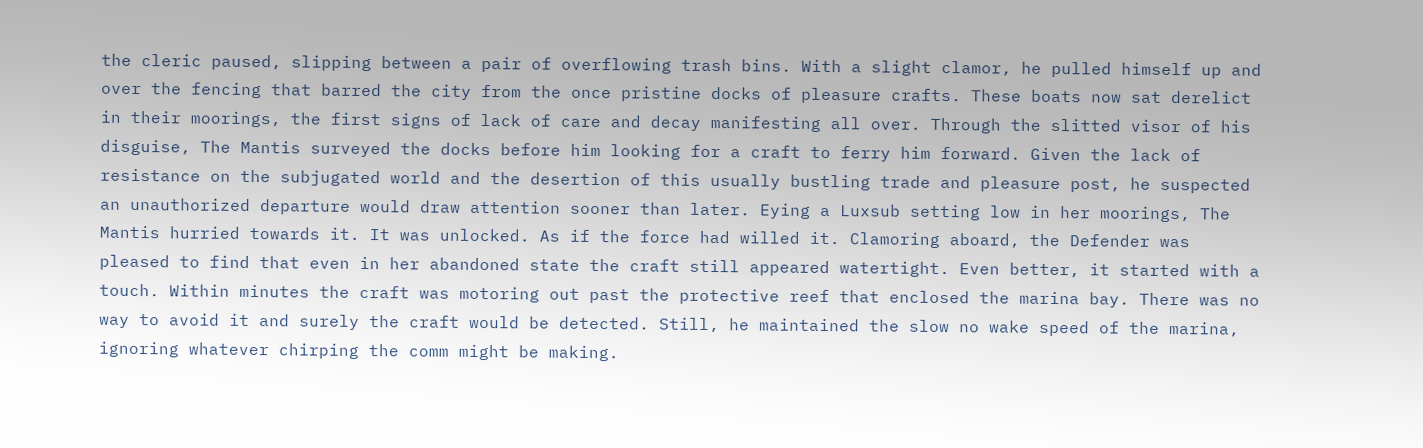the cleric paused, slipping between a pair of overflowing trash bins. With a slight clamor, he pulled himself up and over the fencing that barred the city from the once pristine docks of pleasure crafts. These boats now sat derelict in their moorings, the first signs of lack of care and decay manifesting all over. Through the slitted visor of his disguise, The Mantis surveyed the docks before him looking for a craft to ferry him forward. Given the lack of resistance on the subjugated world and the desertion of this usually bustling trade and pleasure post, he suspected an unauthorized departure would draw attention sooner than later. Eying a Luxsub setting low in her moorings, The Mantis hurried towards it. It was unlocked. As if the force had willed it. Clamoring aboard, the Defender was pleased to find that even in her abandoned state the craft still appeared watertight. Even better, it started with a touch. Within minutes the craft was motoring out past the protective reef that enclosed the marina bay. There was no way to avoid it and surely the craft would be detected. Still, he maintained the slow no wake speed of the marina, ignoring whatever chirping the comm might be making.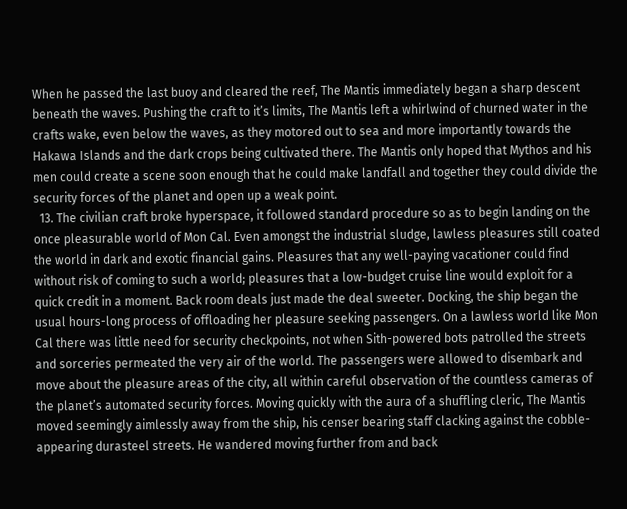When he passed the last buoy and cleared the reef, The Mantis immediately began a sharp descent beneath the waves. Pushing the craft to it’s limits, The Mantis left a whirlwind of churned water in the crafts wake, even below the waves, as they motored out to sea and more importantly towards the Hakawa Islands and the dark crops being cultivated there. The Mantis only hoped that Mythos and his men could create a scene soon enough that he could make landfall and together they could divide the security forces of the planet and open up a weak point.
  13. The civilian craft broke hyperspace, it followed standard procedure so as to begin landing on the once pleasurable world of Mon Cal. Even amongst the industrial sludge, lawless pleasures still coated the world in dark and exotic financial gains. Pleasures that any well-paying vacationer could find without risk of coming to such a world; pleasures that a low-budget cruise line would exploit for a quick credit in a moment. Back room deals just made the deal sweeter. Docking, the ship began the usual hours-long process of offloading her pleasure seeking passengers. On a lawless world like Mon Cal there was little need for security checkpoints, not when Sith-powered bots patrolled the streets and sorceries permeated the very air of the world. The passengers were allowed to disembark and move about the pleasure areas of the city, all within careful observation of the countless cameras of the planet’s automated security forces. Moving quickly with the aura of a shuffling cleric, The Mantis moved seemingly aimlessly away from the ship, his censer bearing staff clacking against the cobble-appearing durasteel streets. He wandered moving further from and back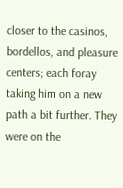closer to the casinos, bordellos, and pleasure centers; each foray taking him on a new path a bit further. They were on the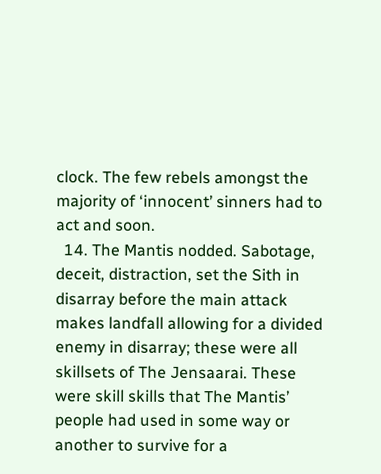clock. The few rebels amongst the majority of ‘innocent’ sinners had to act and soon.
  14. The Mantis nodded. Sabotage, deceit, distraction, set the Sith in disarray before the main attack makes landfall allowing for a divided enemy in disarray; these were all skillsets of The Jensaarai. These were skill skills that The Mantis’ people had used in some way or another to survive for a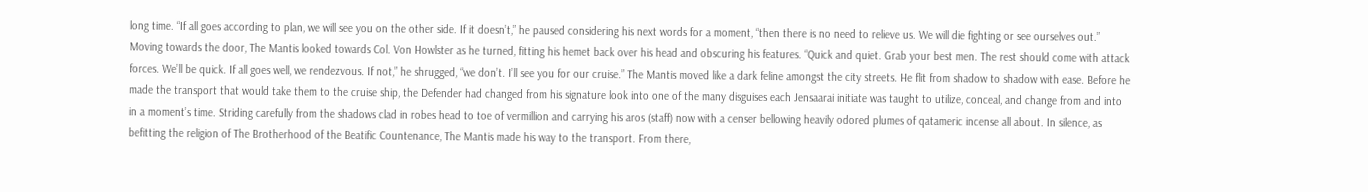long time. “If all goes according to plan, we will see you on the other side. If it doesn’t,” he paused considering his next words for a moment, “then there is no need to relieve us. We will die fighting or see ourselves out.” Moving towards the door, The Mantis looked towards Col. Von Howlster as he turned, fitting his hemet back over his head and obscuring his features. “Quick and quiet. Grab your best men. The rest should come with attack forces. We’ll be quick. If all goes well, we rendezvous. If not,” he shrugged, “we don’t. I’ll see you for our cruise.” The Mantis moved like a dark feline amongst the city streets. He flit from shadow to shadow with ease. Before he made the transport that would take them to the cruise ship, the Defender had changed from his signature look into one of the many disguises each Jensaarai initiate was taught to utilize, conceal, and change from and into in a moment’s time. Striding carefully from the shadows clad in robes head to toe of vermillion and carrying his aros (staff) now with a censer bellowing heavily odored plumes of qatameric incense all about. In silence, as befitting the religion of The Brotherhood of the Beatific Countenance, The Mantis made his way to the transport. From there,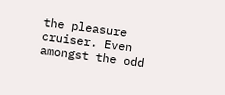the pleasure cruiser. Even amongst the odd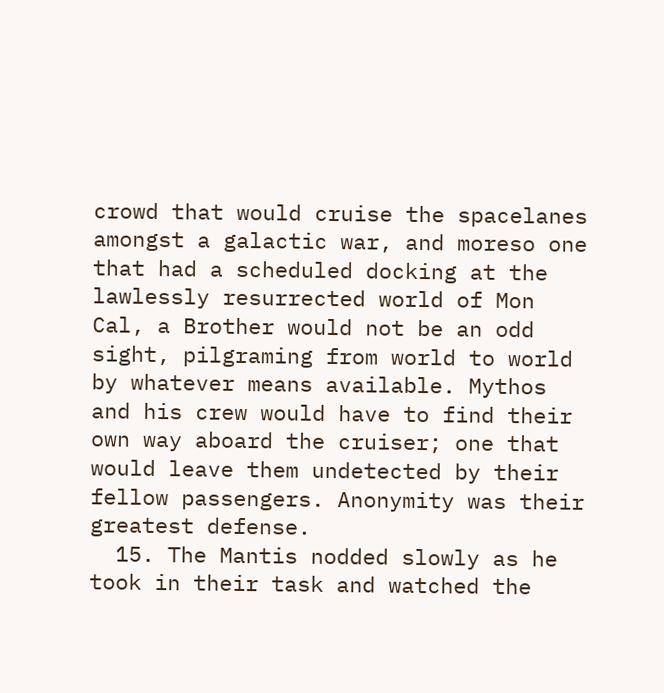crowd that would cruise the spacelanes amongst a galactic war, and moreso one that had a scheduled docking at the lawlessly resurrected world of Mon Cal, a Brother would not be an odd sight, pilgraming from world to world by whatever means available. Mythos and his crew would have to find their own way aboard the cruiser; one that would leave them undetected by their fellow passengers. Anonymity was their greatest defense.
  15. The Mantis nodded slowly as he took in their task and watched the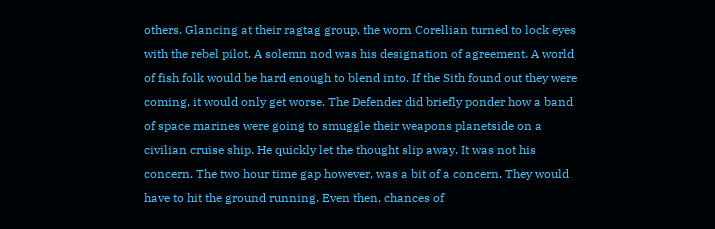others. Glancing at their ragtag group, the worn Corellian turned to lock eyes with the rebel pilot. A solemn nod was his designation of agreement. A world of fish folk would be hard enough to blend into. If the Sith found out they were coming, it would only get worse. The Defender did briefly ponder how a band of space marines were going to smuggle their weapons planetside on a civilian cruise ship. He quickly let the thought slip away. It was not his concern. The two hour time gap however, was a bit of a concern. They would have to hit the ground running. Even then, chances of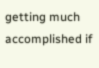getting much accomplished if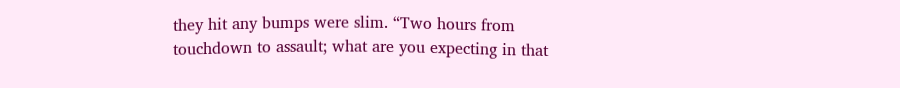they hit any bumps were slim. “Two hours from touchdown to assault; what are you expecting in that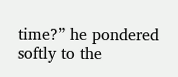time?” he pondered softly to the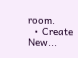room.
  • Create New...